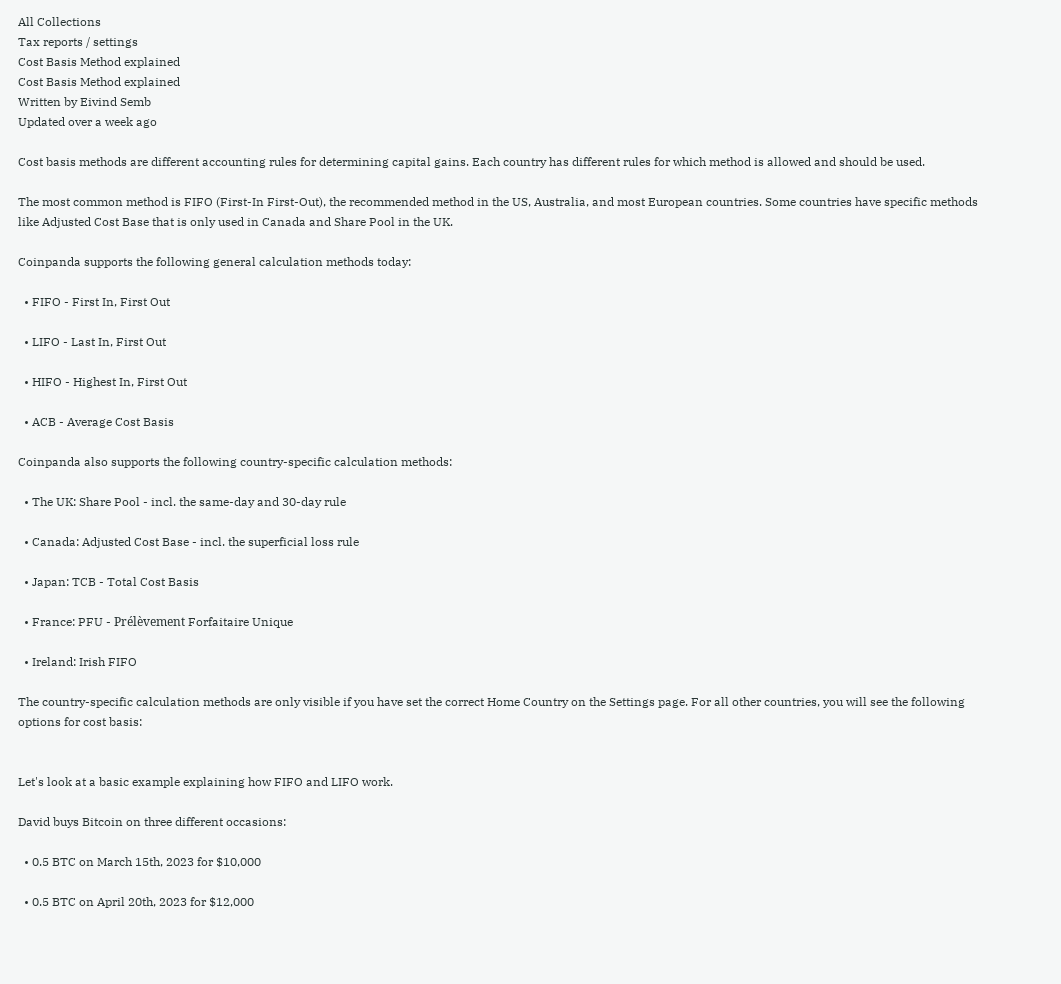All Collections
Tax reports / settings
Cost Basis Method explained
Cost Basis Method explained
Written by Eivind Semb
Updated over a week ago

Cost basis methods are different accounting rules for determining capital gains. Each country has different rules for which method is allowed and should be used.

The most common method is FIFO (First-In First-Out), the recommended method in the US, Australia, and most European countries. Some countries have specific methods like Adjusted Cost Base that is only used in Canada and Share Pool in the UK.

Coinpanda supports the following general calculation methods today:

  • FIFO - First In, First Out

  • LIFO - Last In, First Out

  • HIFO - Highest In, First Out

  • ACB - Average Cost Basis

Coinpanda also supports the following country-specific calculation methods:

  • The UK: Share Pool - incl. the same-day and 30-day rule

  • Canada: Adjusted Cost Base - incl. the superficial loss rule

  • Japan: TCB - Total Cost Basis

  • France: PFU - Prélèvement Forfaitaire Unique

  • Ireland: Irish FIFO

The country-specific calculation methods are only visible if you have set the correct Home Country on the Settings page. For all other countries, you will see the following options for cost basis:


Let's look at a basic example explaining how FIFO and LIFO work.

David buys Bitcoin on three different occasions:

  • 0.5 BTC on March 15th, 2023 for $10,000

  • 0.5 BTC on April 20th, 2023 for $12,000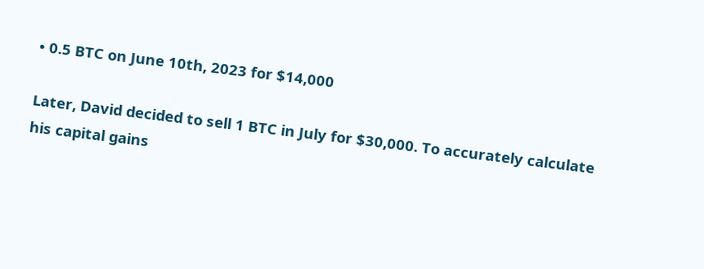• 0.5 BTC on June 10th, 2023 for $14,000

Later, David decided to sell 1 BTC in July for $30,000. To accurately calculate his capital gains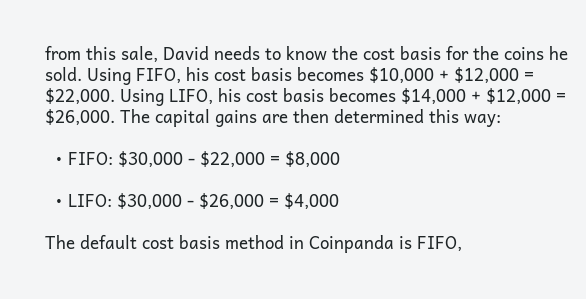from this sale, David needs to know the cost basis for the coins he sold. Using FIFO, his cost basis becomes $10,000 + $12,000 = $22,000. Using LIFO, his cost basis becomes $14,000 + $12,000 = $26,000. The capital gains are then determined this way:

  • FIFO: $30,000 - $22,000 = $8,000

  • LIFO: $30,000 - $26,000 = $4,000

The default cost basis method in Coinpanda is FIFO,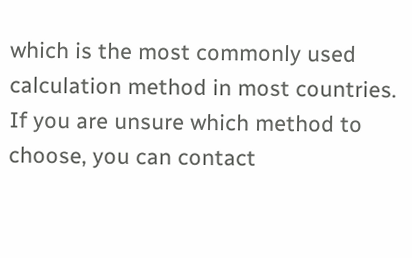which is the most commonly used calculation method in most countries. If you are unsure which method to choose, you can contact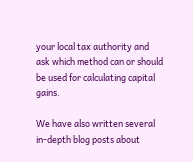your local tax authority and ask which method can or should be used for calculating capital gains.

We have also written several in-depth blog posts about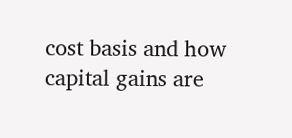cost basis and how capital gains are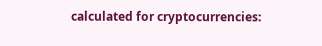calculated for cryptocurrencies: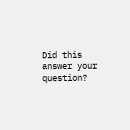Did this answer your question?